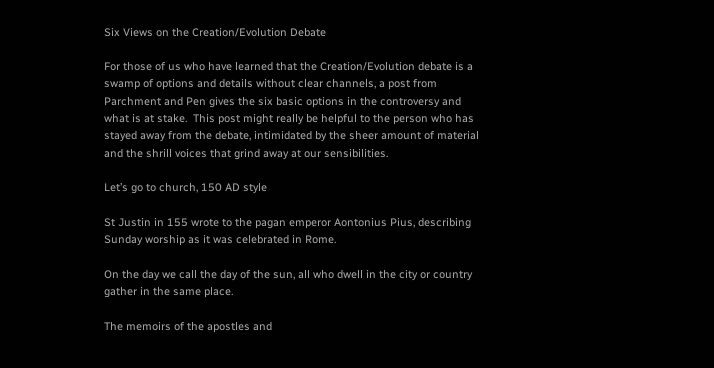Six Views on the Creation/Evolution Debate

For those of us who have learned that the Creation/Evolution debate is a swamp of options and details without clear channels, a post from Parchment and Pen gives the six basic options in the controversy and what is at stake.  This post might really be helpful to the person who has stayed away from the debate, intimidated by the sheer amount of material and the shrill voices that grind away at our sensibilities.

Let’s go to church, 150 AD style

St Justin in 155 wrote to the pagan emperor Aontonius Pius, describing Sunday worship as it was celebrated in Rome.

On the day we call the day of the sun, all who dwell in the city or country gather in the same place.

The memoirs of the apostles and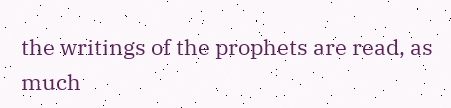the writings of the prophets are read, as much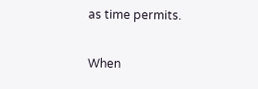as time permits.

When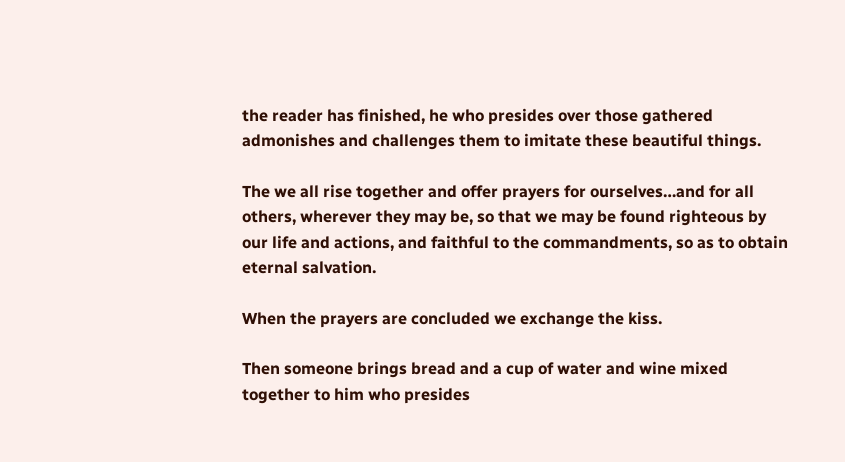the reader has finished, he who presides over those gathered admonishes and challenges them to imitate these beautiful things.

The we all rise together and offer prayers for ourselves…and for all others, wherever they may be, so that we may be found righteous by our life and actions, and faithful to the commandments, so as to obtain eternal salvation.

When the prayers are concluded we exchange the kiss.

Then someone brings bread and a cup of water and wine mixed together to him who presides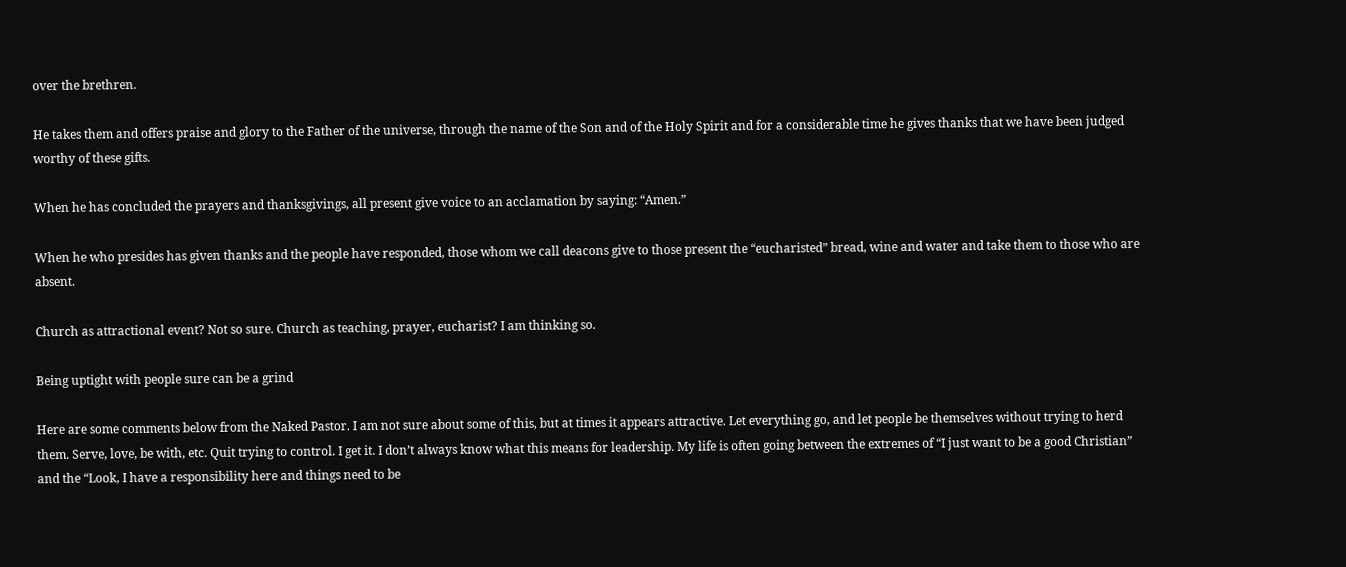over the brethren.

He takes them and offers praise and glory to the Father of the universe, through the name of the Son and of the Holy Spirit and for a considerable time he gives thanks that we have been judged worthy of these gifts.

When he has concluded the prayers and thanksgivings, all present give voice to an acclamation by saying: “Amen.”

When he who presides has given thanks and the people have responded, those whom we call deacons give to those present the “eucharisted” bread, wine and water and take them to those who are absent.

Church as attractional event? Not so sure. Church as teaching, prayer, eucharist? I am thinking so.

Being uptight with people sure can be a grind

Here are some comments below from the Naked Pastor. I am not sure about some of this, but at times it appears attractive. Let everything go, and let people be themselves without trying to herd them. Serve, love, be with, etc. Quit trying to control. I get it. I don’t always know what this means for leadership. My life is often going between the extremes of “I just want to be a good Christian” and the “Look, I have a responsibility here and things need to be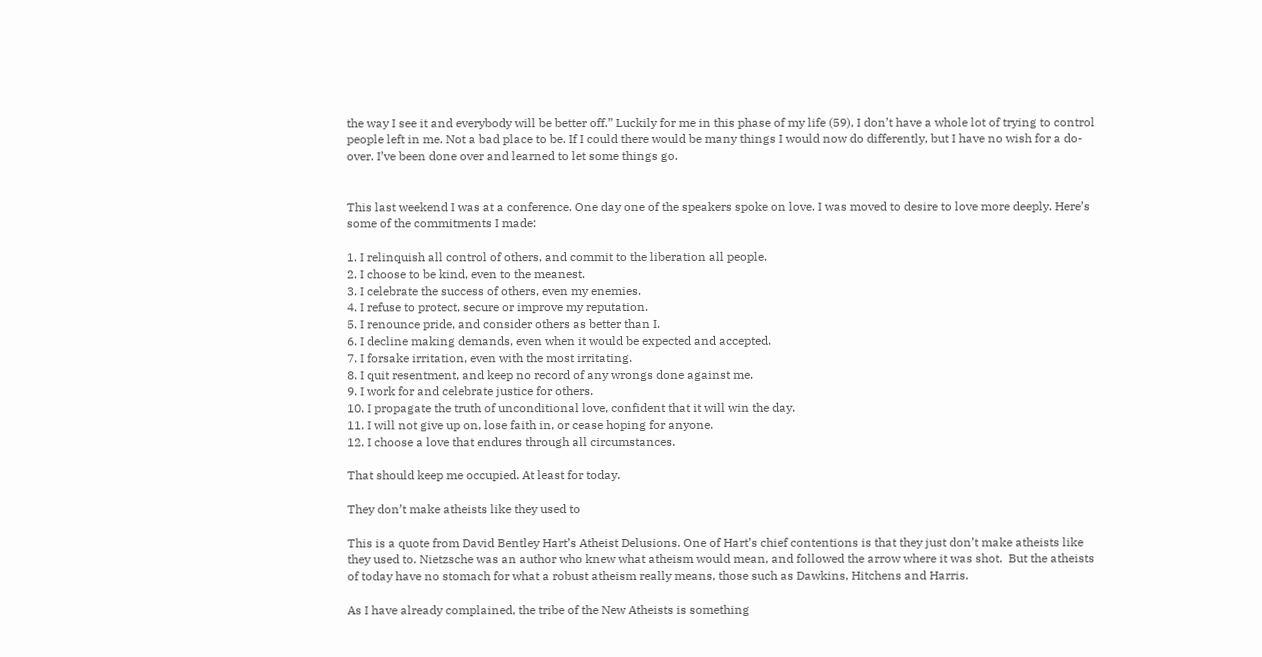the way I see it and everybody will be better off.” Luckily for me in this phase of my life (59), I don’t have a whole lot of trying to control people left in me. Not a bad place to be. If I could there would be many things I would now do differently, but I have no wish for a do-over. I’ve been done over and learned to let some things go.


This last weekend I was at a conference. One day one of the speakers spoke on love. I was moved to desire to love more deeply. Here’s some of the commitments I made:

1. I relinquish all control of others, and commit to the liberation all people.
2. I choose to be kind, even to the meanest.
3. I celebrate the success of others, even my enemies.
4. I refuse to protect, secure or improve my reputation.
5. I renounce pride, and consider others as better than I.
6. I decline making demands, even when it would be expected and accepted.
7. I forsake irritation, even with the most irritating.
8. I quit resentment, and keep no record of any wrongs done against me.
9. I work for and celebrate justice for others.
10. I propagate the truth of unconditional love, confident that it will win the day.
11. I will not give up on, lose faith in, or cease hoping for anyone.
12. I choose a love that endures through all circumstances.

That should keep me occupied. At least for today.

They don’t make atheists like they used to

This is a quote from David Bentley Hart’s Atheist Delusions. One of Hart’s chief contentions is that they just don’t make atheists like they used to. Nietzsche was an author who knew what atheism would mean, and followed the arrow where it was shot.  But the atheists of today have no stomach for what a robust atheism really means, those such as Dawkins, Hitchens and Harris.

As I have already complained, the tribe of the New Atheists is something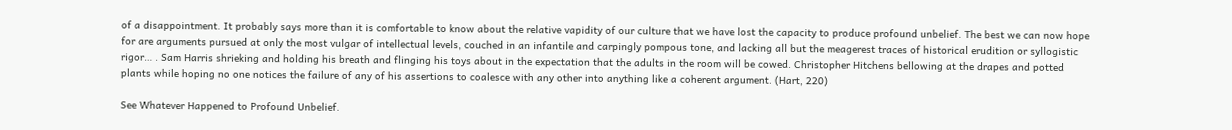of a disappointment. It probably says more than it is comfortable to know about the relative vapidity of our culture that we have lost the capacity to produce profound unbelief. The best we can now hope for are arguments pursued at only the most vulgar of intellectual levels, couched in an infantile and carpingly pompous tone, and lacking all but the meagerest traces of historical erudition or syllogistic rigor… . Sam Harris shrieking and holding his breath and flinging his toys about in the expectation that the adults in the room will be cowed. Christopher Hitchens bellowing at the drapes and potted plants while hoping no one notices the failure of any of his assertions to coalesce with any other into anything like a coherent argument. (Hart, 220)

See Whatever Happened to Profound Unbelief.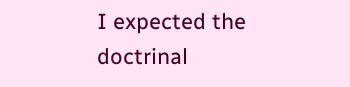I expected the doctrinal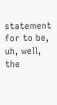statement for to be, uh, well, the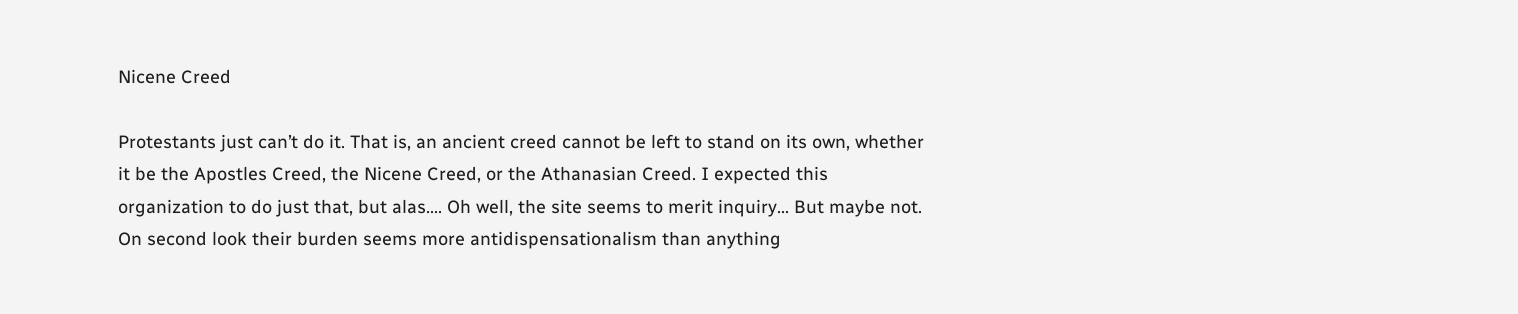Nicene Creed

Protestants just can’t do it. That is, an ancient creed cannot be left to stand on its own, whether it be the Apostles Creed, the Nicene Creed, or the Athanasian Creed. I expected this organization to do just that, but alas…. Oh well, the site seems to merit inquiry… But maybe not. On second look their burden seems more antidispensationalism than anything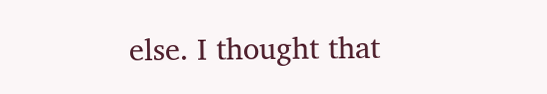else. I thought that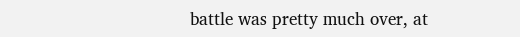battle was pretty much over, at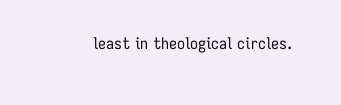least in theological circles.